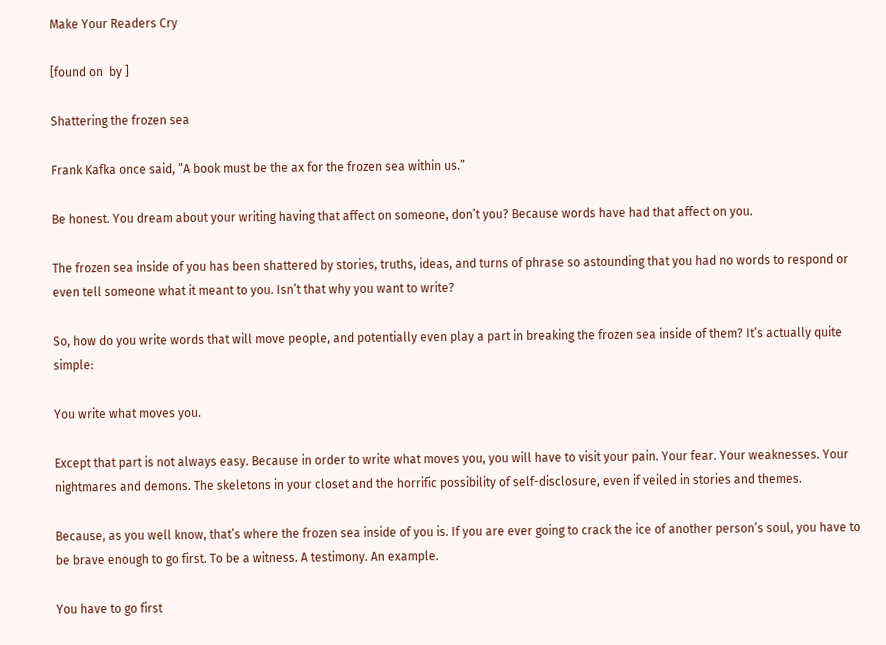Make Your Readers Cry

[found on  by ]

Shattering the frozen sea

Frank Kafka once said, ”A book must be the ax for the frozen sea within us.”

Be honest. You dream about your writing having that affect on someone, don’t you? Because words have had that affect on you.

The frozen sea inside of you has been shattered by stories, truths, ideas, and turns of phrase so astounding that you had no words to respond or even tell someone what it meant to you. Isn’t that why you want to write?

So, how do you write words that will move people, and potentially even play a part in breaking the frozen sea inside of them? It’s actually quite simple:

You write what moves you.

Except that part is not always easy. Because in order to write what moves you, you will have to visit your pain. Your fear. Your weaknesses. Your nightmares and demons. The skeletons in your closet and the horrific possibility of self-disclosure, even if veiled in stories and themes.

Because, as you well know, that’s where the frozen sea inside of you is. If you are ever going to crack the ice of another person’s soul, you have to be brave enough to go first. To be a witness. A testimony. An example.

You have to go first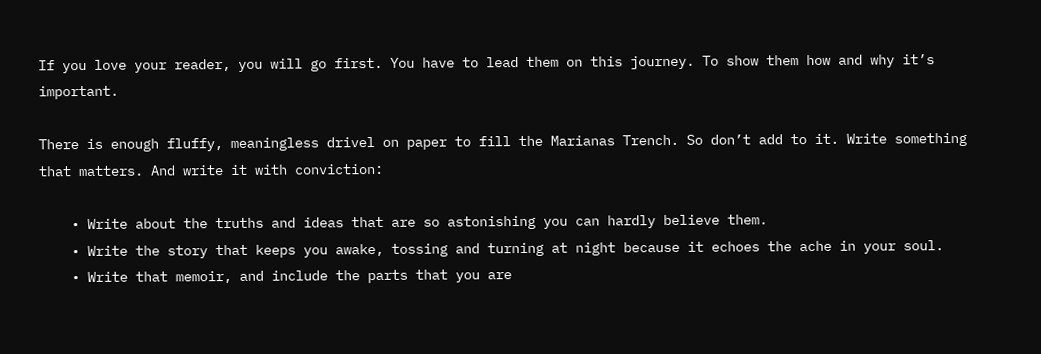If you love your reader, you will go first. You have to lead them on this journey. To show them how and why it’s important.

There is enough fluffy, meaningless drivel on paper to fill the Marianas Trench. So don’t add to it. Write something that matters. And write it with conviction:

    • Write about the truths and ideas that are so astonishing you can hardly believe them.
    • Write the story that keeps you awake, tossing and turning at night because it echoes the ache in your soul.
    • Write that memoir, and include the parts that you are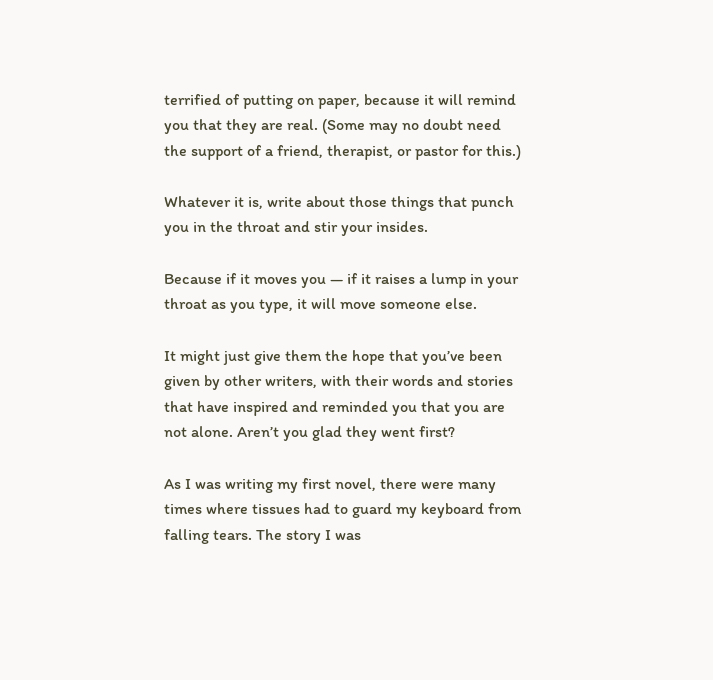terrified of putting on paper, because it will remind you that they are real. (Some may no doubt need the support of a friend, therapist, or pastor for this.)

Whatever it is, write about those things that punch you in the throat and stir your insides.

Because if it moves you — if it raises a lump in your throat as you type, it will move someone else.

It might just give them the hope that you’ve been given by other writers, with their words and stories that have inspired and reminded you that you are not alone. Aren’t you glad they went first?

As I was writing my first novel, there were many times where tissues had to guard my keyboard from falling tears. The story I was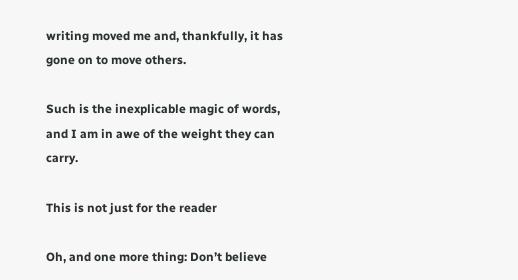writing moved me and, thankfully, it has gone on to move others.

Such is the inexplicable magic of words, and I am in awe of the weight they can carry.

This is not just for the reader

Oh, and one more thing: Don’t believe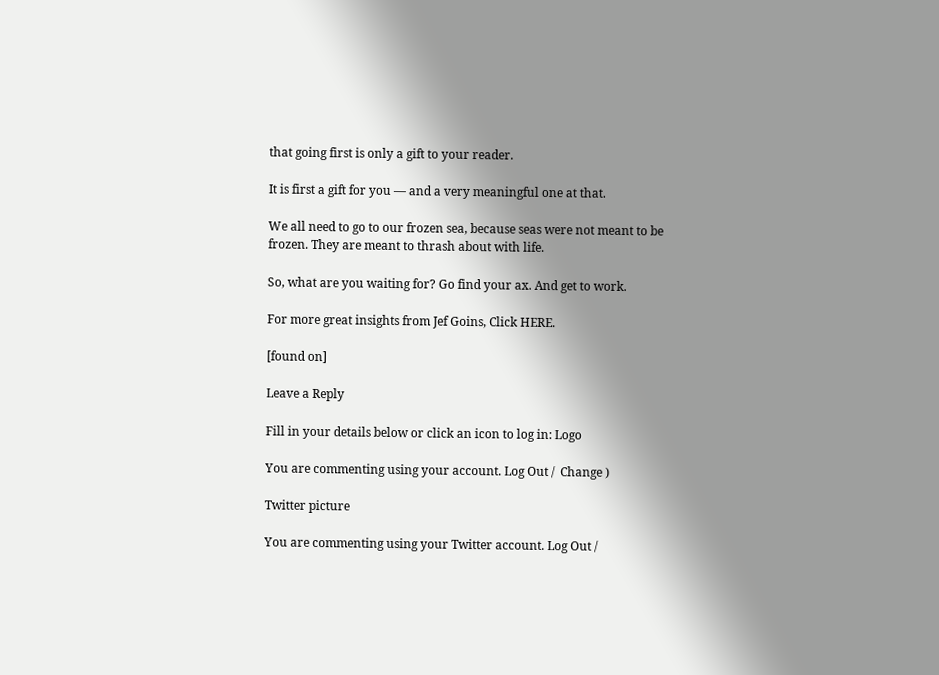that going first is only a gift to your reader.

It is first a gift for you — and a very meaningful one at that.

We all need to go to our frozen sea, because seas were not meant to be frozen. They are meant to thrash about with life.

So, what are you waiting for? Go find your ax. And get to work.

For more great insights from Jef Goins, Click HERE.

[found on]

Leave a Reply

Fill in your details below or click an icon to log in: Logo

You are commenting using your account. Log Out /  Change )

Twitter picture

You are commenting using your Twitter account. Log Out /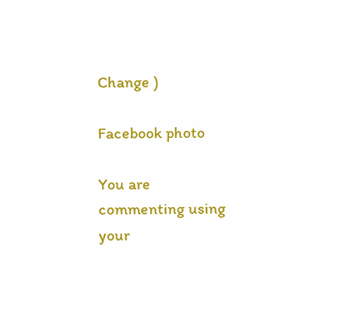Change )

Facebook photo

You are commenting using your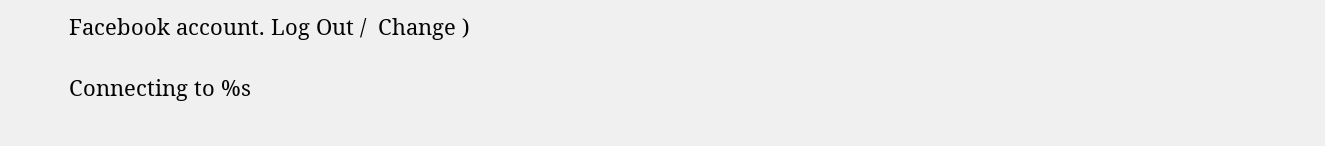Facebook account. Log Out /  Change )

Connecting to %s